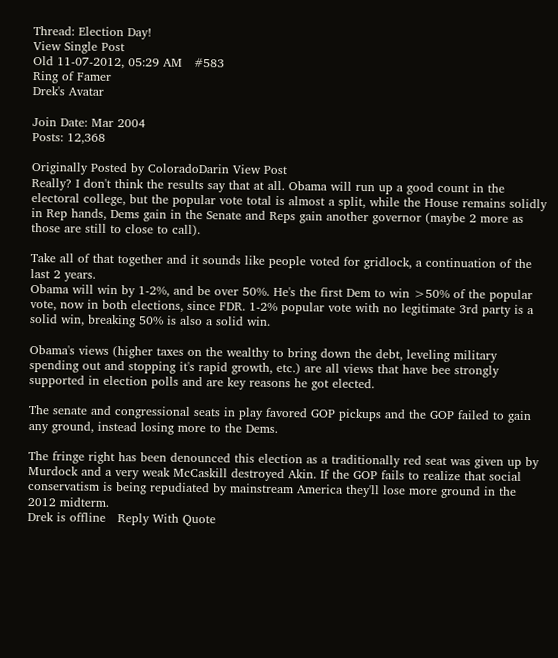Thread: Election Day!
View Single Post
Old 11-07-2012, 05:29 AM   #583
Ring of Famer
Drek's Avatar

Join Date: Mar 2004
Posts: 12,368

Originally Posted by ColoradoDarin View Post
Really? I don't think the results say that at all. Obama will run up a good count in the electoral college, but the popular vote total is almost a split, while the House remains solidly in Rep hands, Dems gain in the Senate and Reps gain another governor (maybe 2 more as those are still to close to call).

Take all of that together and it sounds like people voted for gridlock, a continuation of the last 2 years.
Obama will win by 1-2%, and be over 50%. He's the first Dem to win >50% of the popular vote, now in both elections, since FDR. 1-2% popular vote with no legitimate 3rd party is a solid win, breaking 50% is also a solid win.

Obama's views (higher taxes on the wealthy to bring down the debt, leveling military spending out and stopping it's rapid growth, etc.) are all views that have bee strongly supported in election polls and are key reasons he got elected.

The senate and congressional seats in play favored GOP pickups and the GOP failed to gain any ground, instead losing more to the Dems.

The fringe right has been denounced this election as a traditionally red seat was given up by Murdock and a very weak McCaskill destroyed Akin. If the GOP fails to realize that social conservatism is being repudiated by mainstream America they'll lose more ground in the 2012 midterm.
Drek is offline   Reply With Quote